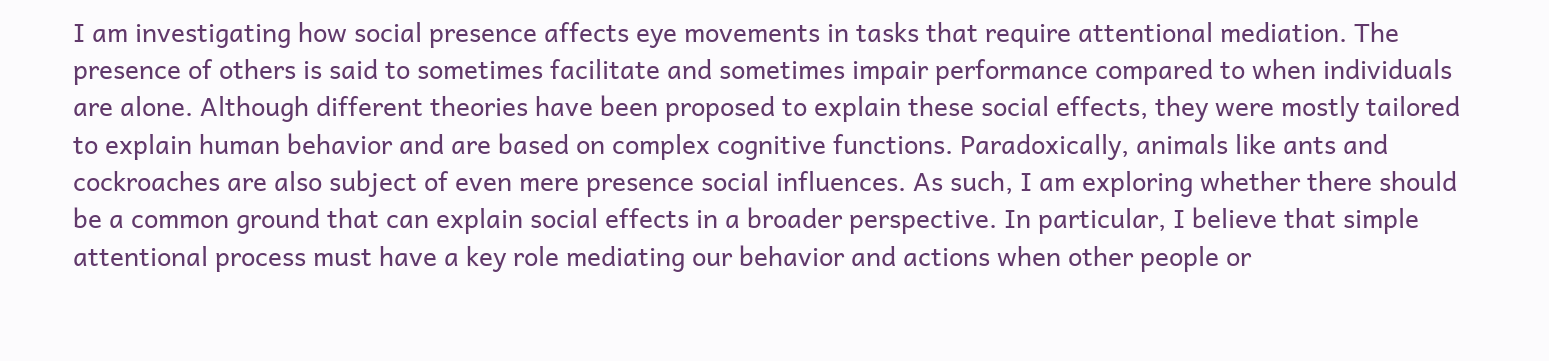I am investigating how social presence affects eye movements in tasks that require attentional mediation. The presence of others is said to sometimes facilitate and sometimes impair performance compared to when individuals are alone. Although different theories have been proposed to explain these social effects, they were mostly tailored to explain human behavior and are based on complex cognitive functions. Paradoxically, animals like ants and cockroaches are also subject of even mere presence social influences. As such, I am exploring whether there should be a common ground that can explain social effects in a broader perspective. In particular, I believe that simple attentional process must have a key role mediating our behavior and actions when other people or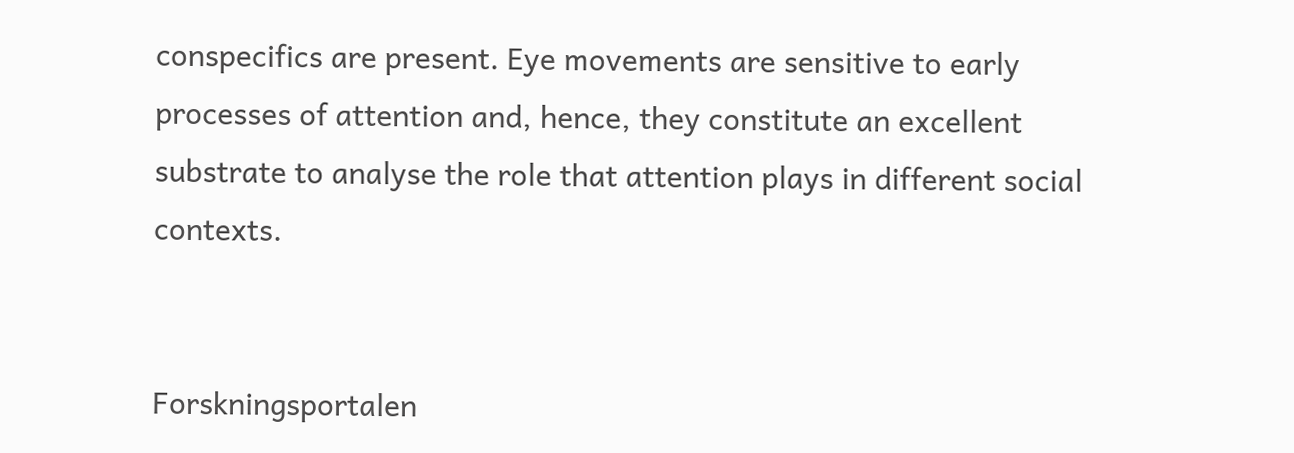conspecifics are present. Eye movements are sensitive to early processes of attention and, hence, they constitute an excellent substrate to analyse the role that attention plays in different social contexts.


Forskningsportalen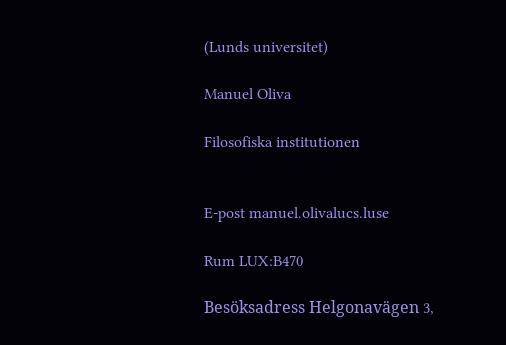(Lunds universitet)

Manuel Oliva

Filosofiska institutionen


E-post manuel.olivalucs.luse

Rum LUX:B470

Besöksadress Helgonavägen 3,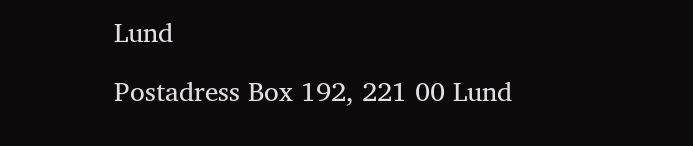Lund

Postadress Box 192, 221 00 Lund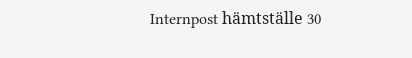Internpost hämtställe 30